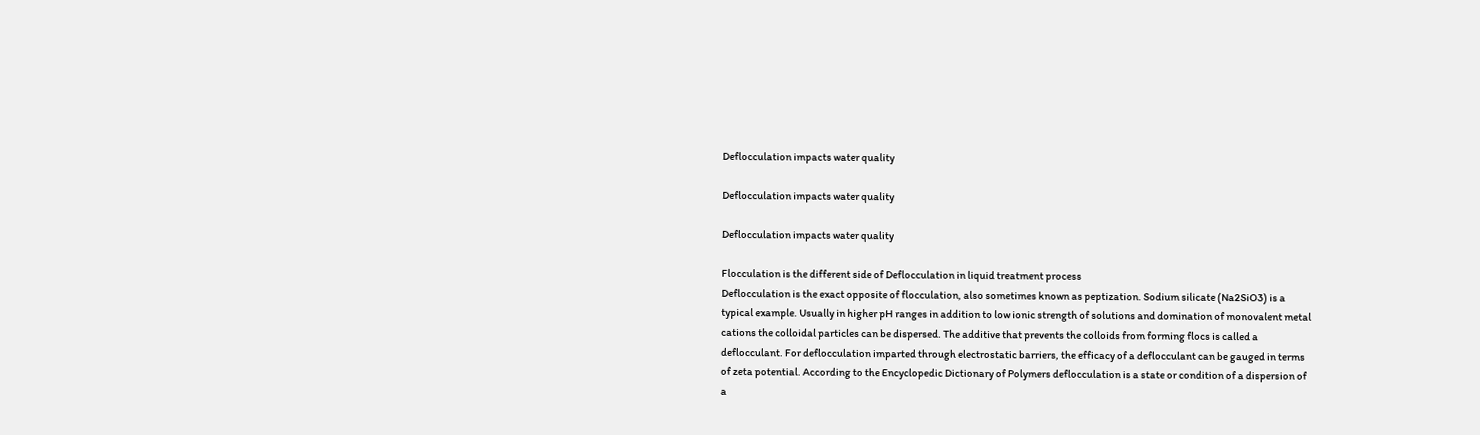Deflocculation impacts water quality

Deflocculation impacts water quality

Deflocculation impacts water quality

Flocculation is the different side of Deflocculation in liquid treatment process
Deflocculation is the exact opposite of flocculation, also sometimes known as peptization. Sodium silicate (Na2SiO3) is a typical example. Usually in higher pH ranges in addition to low ionic strength of solutions and domination of monovalent metal cations the colloidal particles can be dispersed. The additive that prevents the colloids from forming flocs is called a deflocculant. For deflocculation imparted through electrostatic barriers, the efficacy of a deflocculant can be gauged in terms of zeta potential. According to the Encyclopedic Dictionary of Polymers deflocculation is a state or condition of a dispersion of a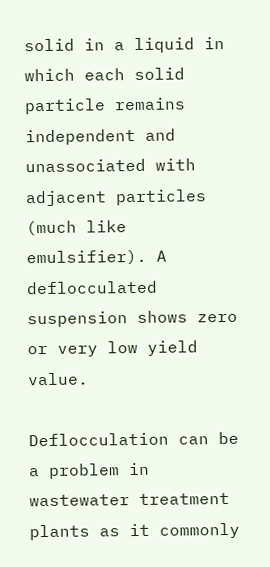solid in a liquid in which each solid particle remains independent and unassociated with adjacent particles (much like emulsifier). A deflocculated suspension shows zero or very low yield value.

Deflocculation can be a problem in wastewater treatment plants as it commonly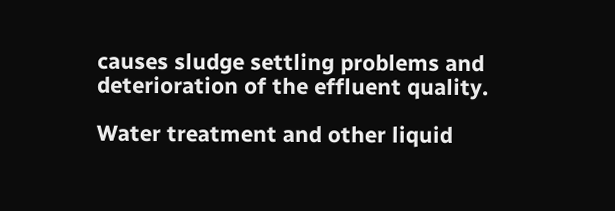causes sludge settling problems and deterioration of the effluent quality.

Water treatment and other liquid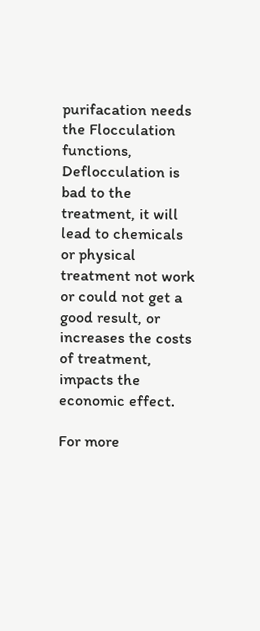purifacation needs the Flocculation functions, Deflocculation is bad to the treatment, it will lead to chemicals or physical treatment not work or could not get a good result, or increases the costs of treatment, impacts the economic effect.

For more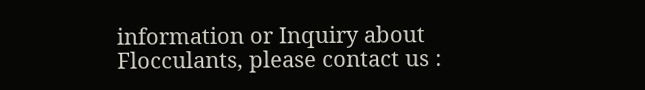information or Inquiry about Flocculants, please contact us :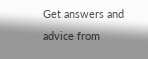Get answers and advice from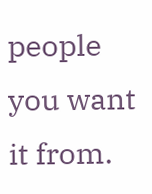people you want it from.